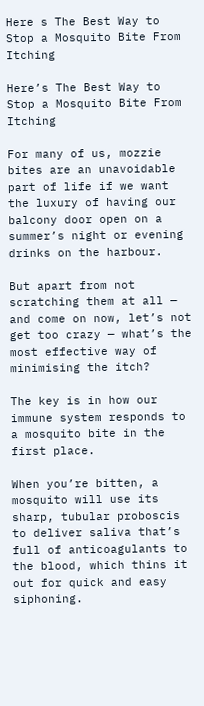Here s The Best Way to Stop a Mosquito Bite From Itching

Here’s The Best Way to Stop a Mosquito Bite From Itching

For many of us, mozzie bites are an unavoidable part of life if we want the luxury of having our balcony door open on a summer’s night or evening drinks on the harbour.

But apart from not scratching them at all — and come on now, let’s not get too crazy — what’s the most effective way of minimising the itch?

The key is in how our immune system responds to a mosquito bite in the first place.

When you’re bitten, a mosquito will use its sharp, tubular proboscis to deliver saliva that’s full of anticoagulants to the blood, which thins it out for quick and easy siphoning.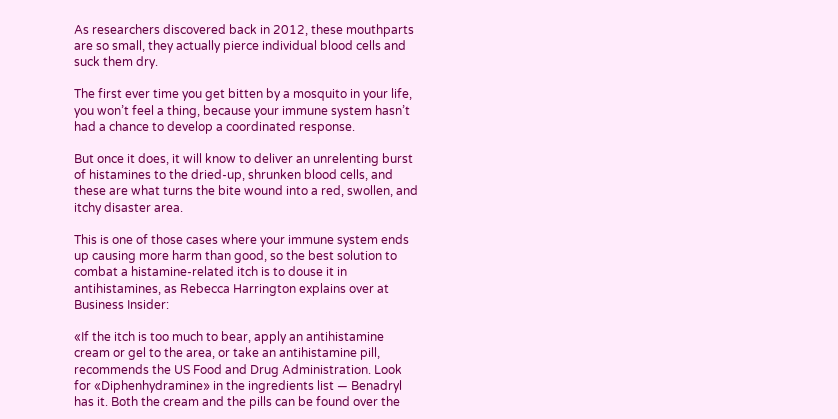As researchers discovered back in 2012, these mouthparts are so small, they actually pierce individual blood cells and suck them dry.

The first ever time you get bitten by a mosquito in your life, you won’t feel a thing, because your immune system hasn’t had a chance to develop a coordinated response.

But once it does, it will know to deliver an unrelenting burst of histamines to the dried-up, shrunken blood cells, and these are what turns the bite wound into a red, swollen, and itchy disaster area.

This is one of those cases where your immune system ends up causing more harm than good, so the best solution to combat a histamine-related itch is to douse it in antihistamines, as Rebecca Harrington explains over at Business Insider:

«If the itch is too much to bear, apply an antihistamine cream or gel to the area, or take an antihistamine pill, recommends the US Food and Drug Administration. Look for «Diphenhydramine» in the ingredients list — Benadryl has it. Both the cream and the pills can be found over the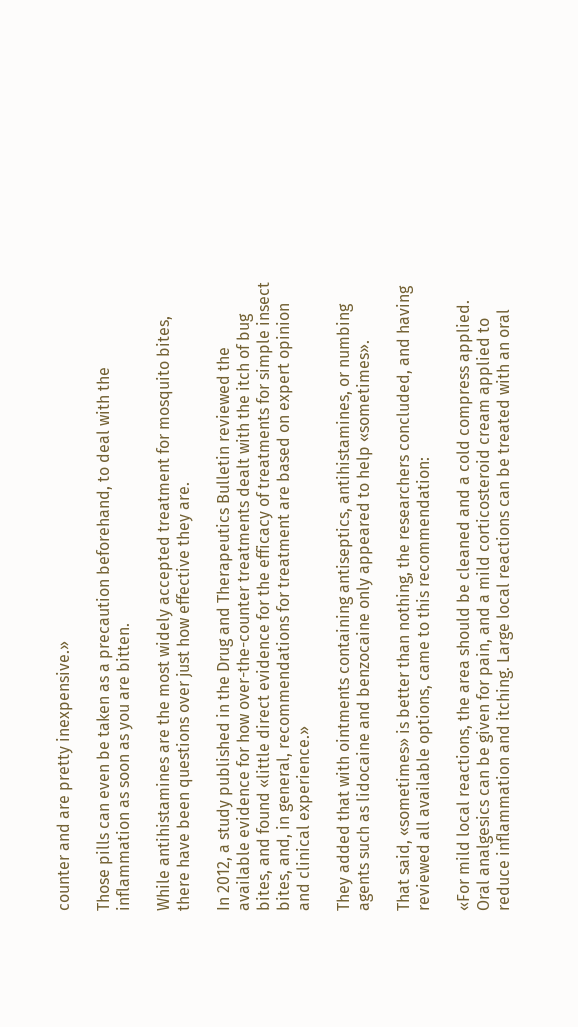counter and are pretty inexpensive.»

Those pills can even be taken as a precaution beforehand, to deal with the inflammation as soon as you are bitten.

While antihistamines are the most widely accepted treatment for mosquito bites, there have been questions over just how effective they are.

In 2012, a study published in the Drug and Therapeutics Bulletin reviewed the available evidence for how over-the-counter treatments dealt with the itch of bug bites, and found «little direct evidence for the efficacy of treatments for simple insect bites, and, in general, recommendations for treatment are based on expert opinion and clinical experience.»

They added that with ointments containing antiseptics, antihistamines, or numbing agents such as lidocaine and benzocaine only appeared to help «sometimes».

That said, «sometimes» is better than nothing, the researchers concluded, and having reviewed all available options, came to this recommendation:

«For mild local reactions, the area should be cleaned and a cold compress applied. Oral analgesics can be given for pain, and a mild corticosteroid cream applied to reduce inflammation and itching. Large local reactions can be treated with an oral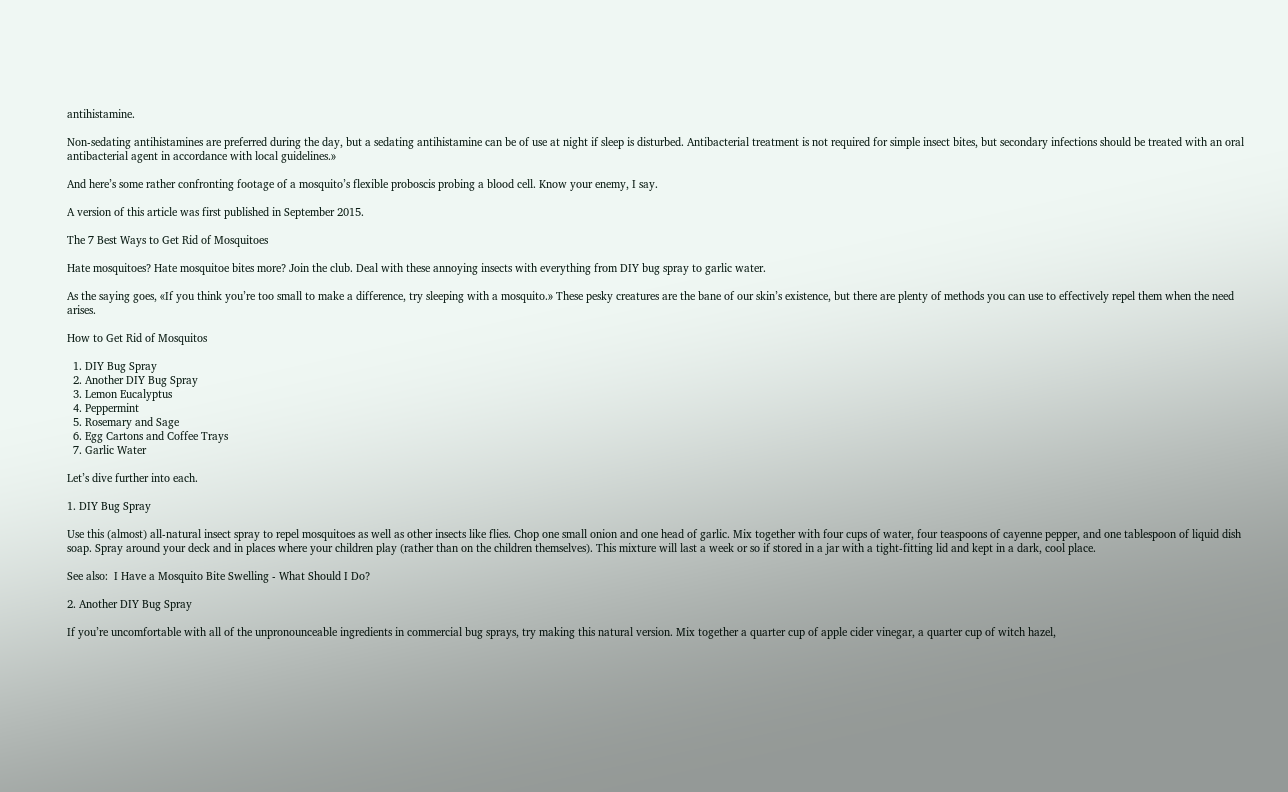antihistamine.

Non-sedating antihistamines are preferred during the day, but a sedating antihistamine can be of use at night if sleep is disturbed. Antibacterial treatment is not required for simple insect bites, but secondary infections should be treated with an oral antibacterial agent in accordance with local guidelines.»

And here’s some rather confronting footage of a mosquito’s flexible proboscis probing a blood cell. Know your enemy, I say.

A version of this article was first published in September 2015.

The 7 Best Ways to Get Rid of Mosquitoes

Hate mosquitoes? Hate mosquitoe bites more? Join the club. Deal with these annoying insects with everything from DIY bug spray to garlic water.

As the saying goes, «If you think you’re too small to make a difference, try sleeping with a mosquito.» These pesky creatures are the bane of our skin’s existence, but there are plenty of methods you can use to effectively repel them when the need arises.

How to Get Rid of Mosquitos

  1. DIY Bug Spray
  2. Another DIY Bug Spray
  3. Lemon Eucalyptus
  4. Peppermint
  5. Rosemary and Sage
  6. Egg Cartons and Coffee Trays
  7. Garlic Water

Let’s dive further into each.

1. DIY Bug Spray

Use this (almost) all-natural insect spray to repel mosquitoes as well as other insects like flies. Chop one small onion and one head of garlic. Mix together with four cups of water, four teaspoons of cayenne pepper, and one tablespoon of liquid dish soap. Spray around your deck and in places where your children play (rather than on the children themselves). This mixture will last a week or so if stored in a jar with a tight-fitting lid and kept in a dark, cool place.

See also:  I Have a Mosquito Bite Swelling - What Should I Do?

2. Another DIY Bug Spray

If you’re uncomfortable with all of the unpronounceable ingredients in commercial bug sprays, try making this natural version. Mix together a quarter cup of apple cider vinegar, a quarter cup of witch hazel,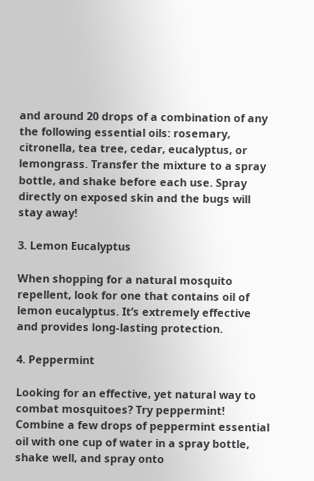and around 20 drops of a combination of any the following essential oils: rosemary, citronella, tea tree, cedar, eucalyptus, or lemongrass. Transfer the mixture to a spray bottle, and shake before each use. Spray directly on exposed skin and the bugs will stay away!

3. Lemon Eucalyptus

When shopping for a natural mosquito repellent, look for one that contains oil of lemon eucalyptus. It’s extremely effective and provides long-lasting protection.

4. Peppermint

Looking for an effective, yet natural way to combat mosquitoes? Try peppermint! Combine a few drops of peppermint essential oil with one cup of water in a spray bottle, shake well, and spray onto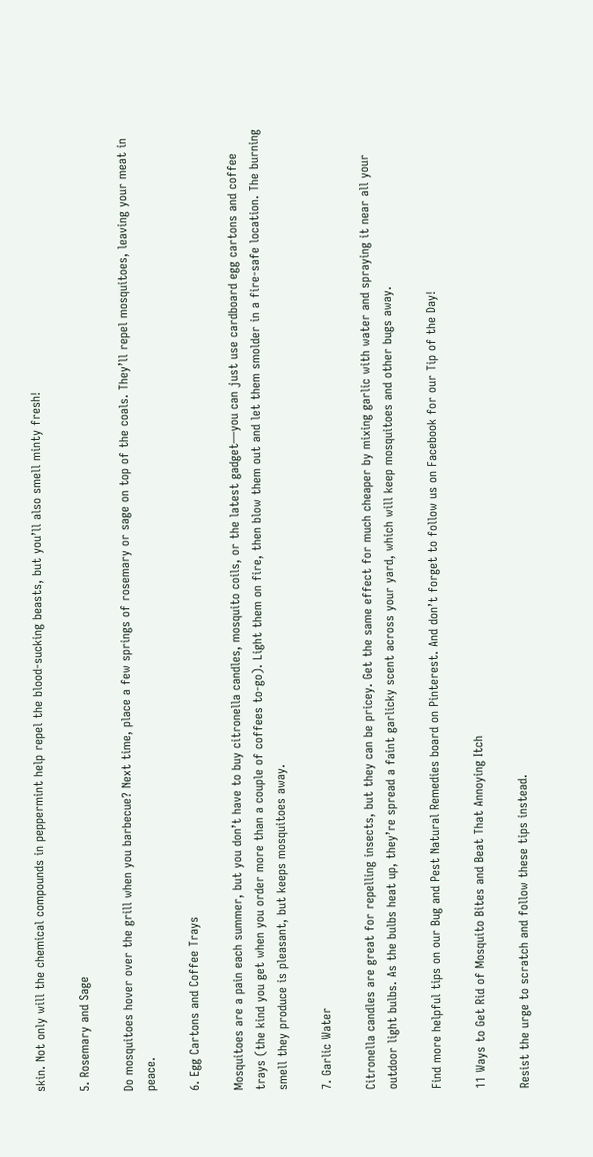skin. Not only will the chemical compounds in peppermint help repel the blood-sucking beasts, but you’ll also smell minty fresh!

5. Rosemary and Sage

Do mosquitoes hover over the grill when you barbecue? Next time, place a few springs of rosemary or sage on top of the coals. They’ll repel mosquitoes, leaving your meat in peace.

6. Egg Cartons and Coffee Trays

Mosquitoes are a pain each summer, but you don’t have to buy citronella candles, mosquito coils, or the latest gadget—you can just use cardboard egg cartons and coffee trays (the kind you get when you order more than a couple of coffees to-go). Light them on fire, then blow them out and let them smolder in a fire-safe location. The burning smell they produce is pleasant, but keeps mosquitoes away.

7. Garlic Water

Citronella candles are great for repelling insects, but they can be pricey. Get the same effect for much cheaper by mixing garlic with water and spraying it near all your outdoor light bulbs. As the bulbs heat up, they’re spread a faint garlicky scent across your yard, which will keep mosquitoes and other bugs away.

Find more helpful tips on our Bug and Pest Natural Remedies board on Pinterest. And don’t forget to follow us on Facebook for our Tip of the Day!

11 Ways to Get Rid of Mosquito Bites and Beat That Annoying Itch

Resist the urge to scratch and follow these tips instead.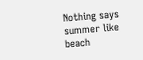Nothing says summer like beach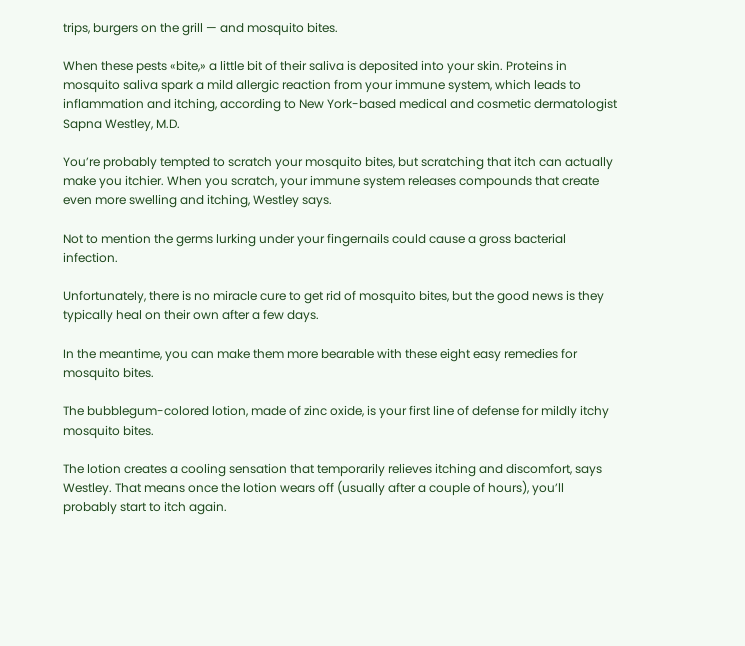trips, burgers on the grill — and mosquito bites.

When these pests «bite,» a little bit of their saliva is deposited into your skin. Proteins in mosquito saliva spark a mild allergic reaction from your immune system, which leads to inflammation and itching, according to New York-based medical and cosmetic dermatologist Sapna Westley, M.D.

You’re probably tempted to scratch your mosquito bites, but scratching that itch can actually make you itchier. When you scratch, your immune system releases compounds that create even more swelling and itching, Westley says.

Not to mention the germs lurking under your fingernails could cause a gross bacterial infection.

Unfortunately, there is no miracle cure to get rid of mosquito bites, but the good news is they typically heal on their own after a few days.

In the meantime, you can make them more bearable with these eight easy remedies for mosquito bites.

The bubblegum-colored lotion, made of zinc oxide, is your first line of defense for mildly itchy mosquito bites.

The lotion creates a cooling sensation that temporarily relieves itching and discomfort, says Westley. That means once the lotion wears off (usually after a couple of hours), you’ll probably start to itch again.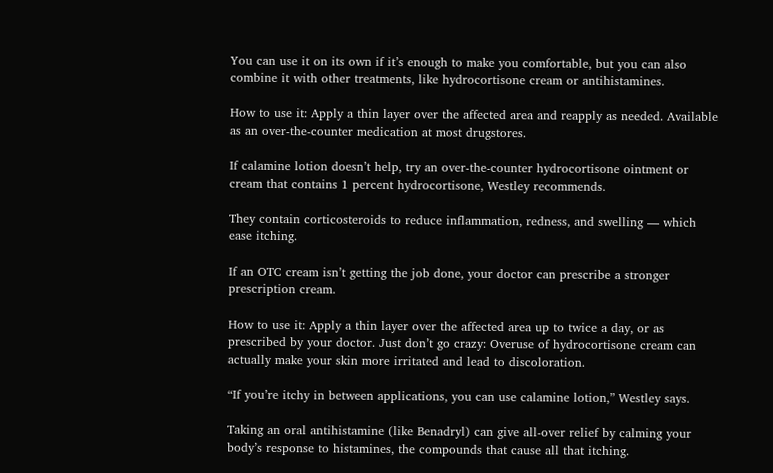You can use it on its own if it’s enough to make you comfortable, but you can also combine it with other treatments, like hydrocortisone cream or antihistamines.

How to use it: Apply a thin layer over the affected area and reapply as needed. Available as an over-the-counter medication at most drugstores.

If calamine lotion doesn’t help, try an over-the-counter hydrocortisone ointment or cream that contains 1 percent hydrocortisone, Westley recommends.

They contain corticosteroids to reduce inflammation, redness, and swelling — which ease itching.

If an OTC cream isn’t getting the job done, your doctor can prescribe a stronger prescription cream.

How to use it: Apply a thin layer over the affected area up to twice a day, or as prescribed by your doctor. Just don’t go crazy: Overuse of hydrocortisone cream can actually make your skin more irritated and lead to discoloration.

“If you’re itchy in between applications, you can use calamine lotion,” Westley says.

Taking an oral antihistamine (like Benadryl) can give all-over relief by calming your body’s response to histamines, the compounds that cause all that itching.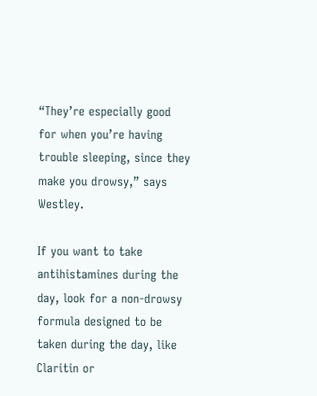“They’re especially good for when you’re having trouble sleeping, since they make you drowsy,” says Westley.

If you want to take antihistamines during the day, look for a non-drowsy formula designed to be taken during the day, like Claritin or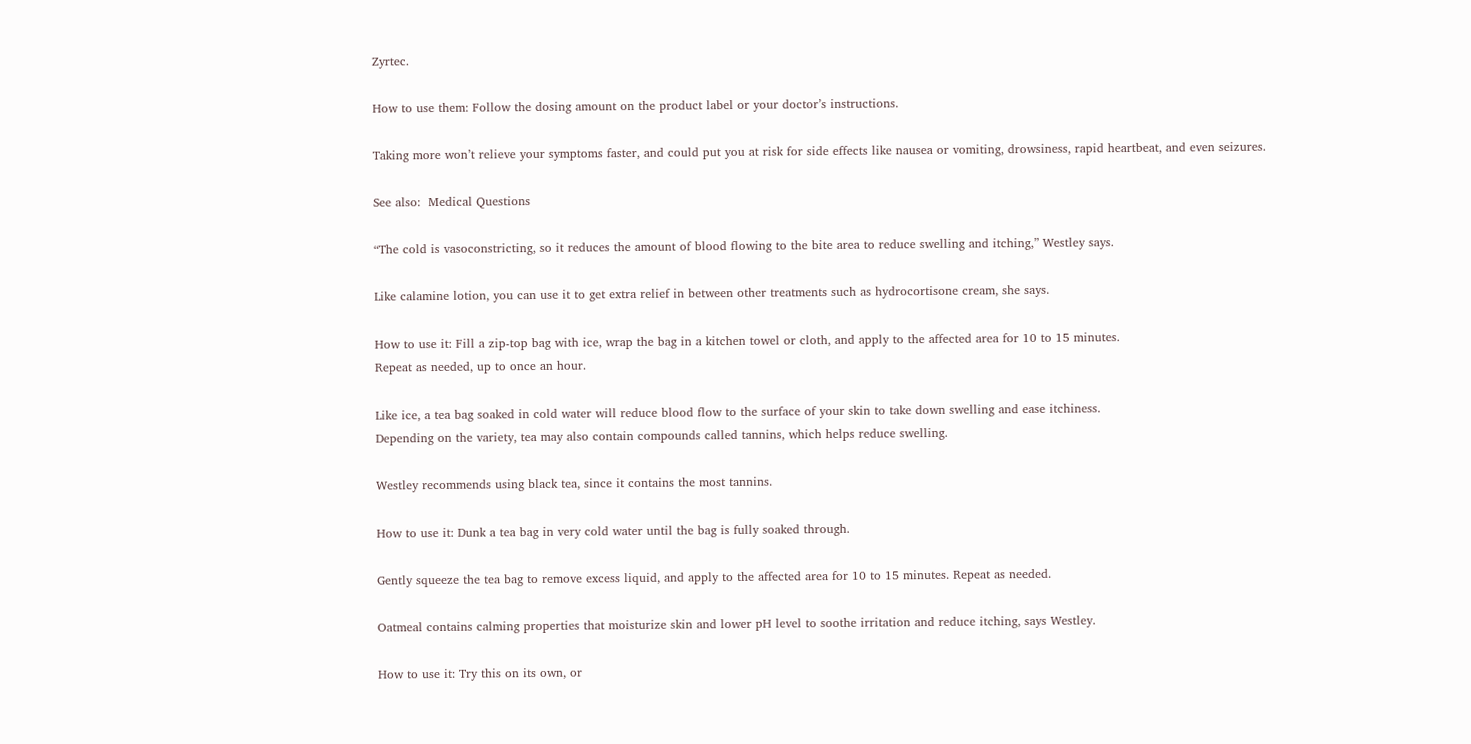Zyrtec.

How to use them: Follow the dosing amount on the product label or your doctor’s instructions.

Taking more won’t relieve your symptoms faster, and could put you at risk for side effects like nausea or vomiting, drowsiness, rapid heartbeat, and even seizures.

See also:  Medical Questions

“The cold is vasoconstricting, so it reduces the amount of blood flowing to the bite area to reduce swelling and itching,” Westley says.

Like calamine lotion, you can use it to get extra relief in between other treatments such as hydrocortisone cream, she says.

How to use it: Fill a zip-top bag with ice, wrap the bag in a kitchen towel or cloth, and apply to the affected area for 10 to 15 minutes.
Repeat as needed, up to once an hour.

Like ice, a tea bag soaked in cold water will reduce blood flow to the surface of your skin to take down swelling and ease itchiness.
Depending on the variety, tea may also contain compounds called tannins, which helps reduce swelling.

Westley recommends using black tea, since it contains the most tannins.

How to use it: Dunk a tea bag in very cold water until the bag is fully soaked through.

Gently squeeze the tea bag to remove excess liquid, and apply to the affected area for 10 to 15 minutes. Repeat as needed.

Oatmeal contains calming properties that moisturize skin and lower pH level to soothe irritation and reduce itching, says Westley.

How to use it: Try this on its own, or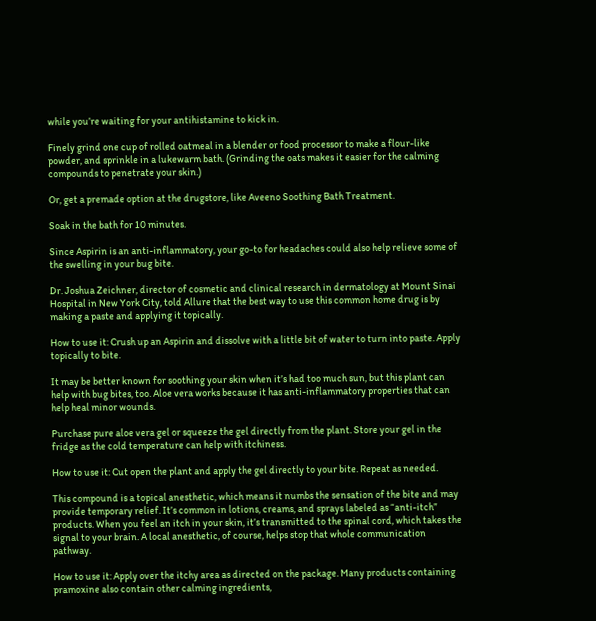while you’re waiting for your antihistamine to kick in.

Finely grind one cup of rolled oatmeal in a blender or food processor to make a flour-like powder, and sprinkle in a lukewarm bath. (Grinding the oats makes it easier for the calming compounds to penetrate your skin.)

Or, get a premade option at the drugstore, like Aveeno Soothing Bath Treatment.

Soak in the bath for 10 minutes.

Since Aspirin is an anti-inflammatory, your go-to for headaches could also help relieve some of the swelling in your bug bite.

Dr. Joshua Zeichner, director of cosmetic and clinical research in dermatology at Mount Sinai Hospital in New York City, told Allure that the best way to use this common home drug is by making a paste and applying it topically.

How to use it: Crush up an Aspirin and dissolve with a little bit of water to turn into paste. Apply topically to bite.

It may be better known for soothing your skin when it’s had too much sun, but this plant can help with bug bites, too. Aloe vera works because it has anti-inflammatory properties that can help heal minor wounds.

Purchase pure aloe vera gel or squeeze the gel directly from the plant. Store your gel in the fridge as the cold temperature can help with itchiness.

How to use it: Cut open the plant and apply the gel directly to your bite. Repeat as needed.

This compound is a topical anesthetic, which means it numbs the sensation of the bite and may provide temporary relief. It’s common in lotions, creams, and sprays labeled as “anti-itch” products. When you feel an itch in your skin, it’s transmitted to the spinal cord, which takes the signal to your brain. A local anesthetic, of course, helps stop that whole communication pathway.

How to use it: Apply over the itchy area as directed on the package. Many products containing pramoxine also contain other calming ingredients,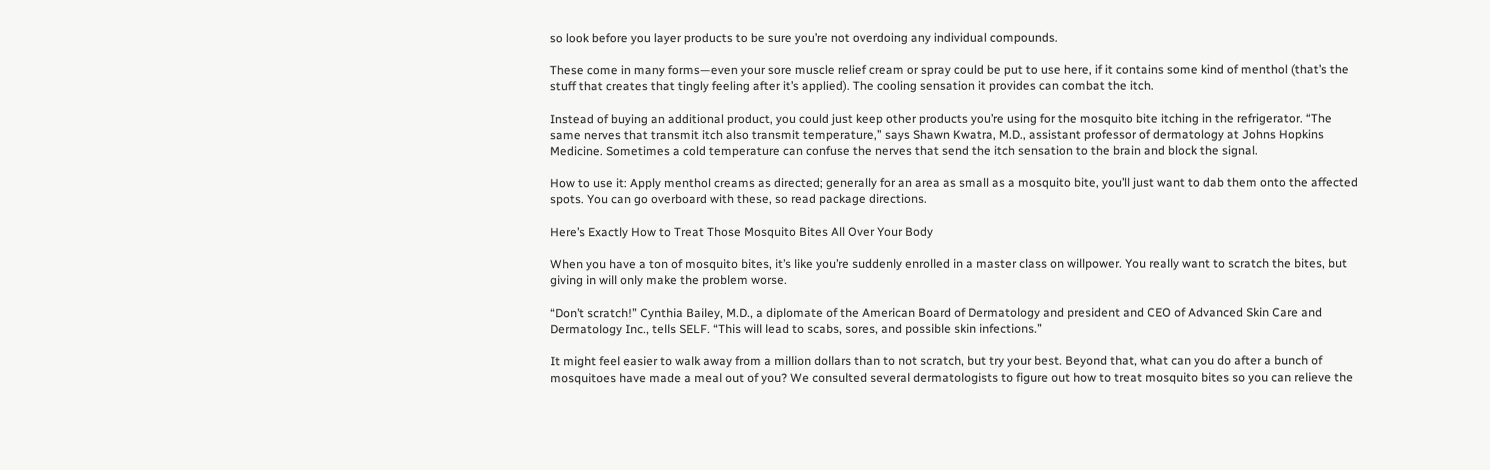so look before you layer products to be sure you’re not overdoing any individual compounds.

These come in many forms—even your sore muscle relief cream or spray could be put to use here, if it contains some kind of menthol (that’s the stuff that creates that tingly feeling after it’s applied). The cooling sensation it provides can combat the itch.

Instead of buying an additional product, you could just keep other products you’re using for the mosquito bite itching in the refrigerator. “The same nerves that transmit itch also transmit temperature,” says Shawn Kwatra, M.D., assistant professor of dermatology at Johns Hopkins Medicine. Sometimes a cold temperature can confuse the nerves that send the itch sensation to the brain and block the signal.

How to use it: Apply menthol creams as directed; generally for an area as small as a mosquito bite, you’ll just want to dab them onto the affected spots. You can go overboard with these, so read package directions.

Here’s Exactly How to Treat Those Mosquito Bites All Over Your Body

When you have a ton of mosquito bites, it’s like you’re suddenly enrolled in a master class on willpower. You really want to scratch the bites, but giving in will only make the problem worse.

“Don’t scratch!” Cynthia Bailey, M.D., a diplomate of the American Board of Dermatology and president and CEO of Advanced Skin Care and Dermatology Inc., tells SELF. “This will lead to scabs, sores, and possible skin infections.”

It might feel easier to walk away from a million dollars than to not scratch, but try your best. Beyond that, what can you do after a bunch of mosquitoes have made a meal out of you? We consulted several dermatologists to figure out how to treat mosquito bites so you can relieve the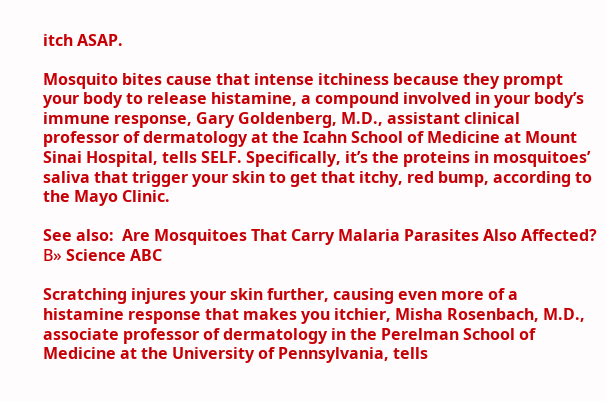itch ASAP.

Mosquito bites cause that intense itchiness because they prompt your body to release histamine, a compound involved in your body’s immune response, Gary Goldenberg, M.D., assistant clinical professor of dermatology at the Icahn School of Medicine at Mount Sinai Hospital, tells SELF. Specifically, it’s the proteins in mosquitoes’ saliva that trigger your skin to get that itchy, red bump, according to the Mayo Clinic.

See also:  Are Mosquitoes That Carry Malaria Parasites Also Affected? В» Science ABC

Scratching injures your skin further, causing even more of a histamine response that makes you itchier, Misha Rosenbach, M.D., associate professor of dermatology in the Perelman School of Medicine at the University of Pennsylvania, tells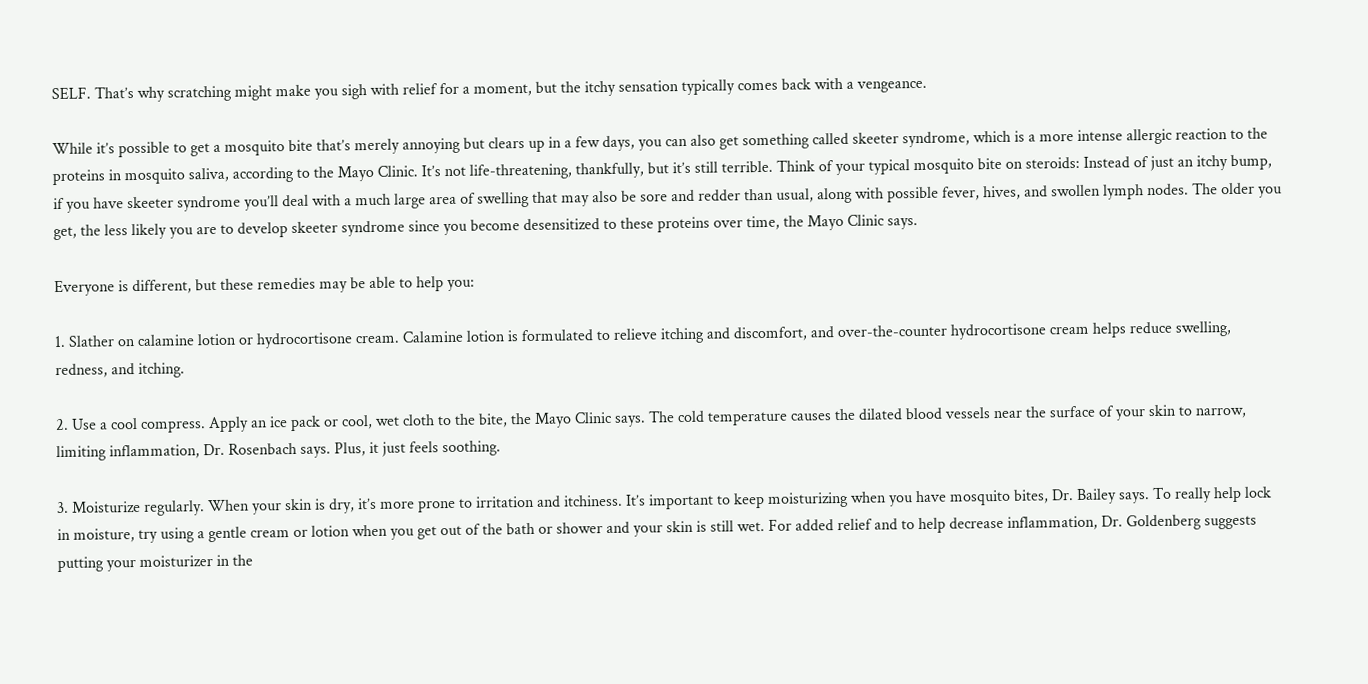SELF. That’s why scratching might make you sigh with relief for a moment, but the itchy sensation typically comes back with a vengeance.

While it’s possible to get a mosquito bite that’s merely annoying but clears up in a few days, you can also get something called skeeter syndrome, which is a more intense allergic reaction to the proteins in mosquito saliva, according to the Mayo Clinic. It’s not life-threatening, thankfully, but it’s still terrible. Think of your typical mosquito bite on steroids: Instead of just an itchy bump, if you have skeeter syndrome you’ll deal with a much large area of swelling that may also be sore and redder than usual, along with possible fever, hives, and swollen lymph nodes. The older you get, the less likely you are to develop skeeter syndrome since you become desensitized to these proteins over time, the Mayo Clinic says.

Everyone is different, but these remedies may be able to help you:

1. Slather on calamine lotion or hydrocortisone cream. Calamine lotion is formulated to relieve itching and discomfort, and over-the-counter hydrocortisone cream helps reduce swelling, redness, and itching.

2. Use a cool compress. Apply an ice pack or cool, wet cloth to the bite, the Mayo Clinic says. The cold temperature causes the dilated blood vessels near the surface of your skin to narrow, limiting inflammation, Dr. Rosenbach says. Plus, it just feels soothing.

3. Moisturize regularly. When your skin is dry, it’s more prone to irritation and itchiness. It’s important to keep moisturizing when you have mosquito bites, Dr. Bailey says. To really help lock in moisture, try using a gentle cream or lotion when you get out of the bath or shower and your skin is still wet. For added relief and to help decrease inflammation, Dr. Goldenberg suggests putting your moisturizer in the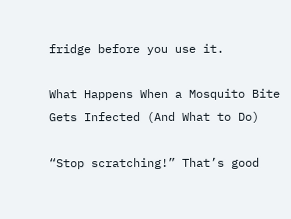fridge before you use it.

What Happens When a Mosquito Bite Gets Infected (And What to Do)

“Stop scratching!” That’s good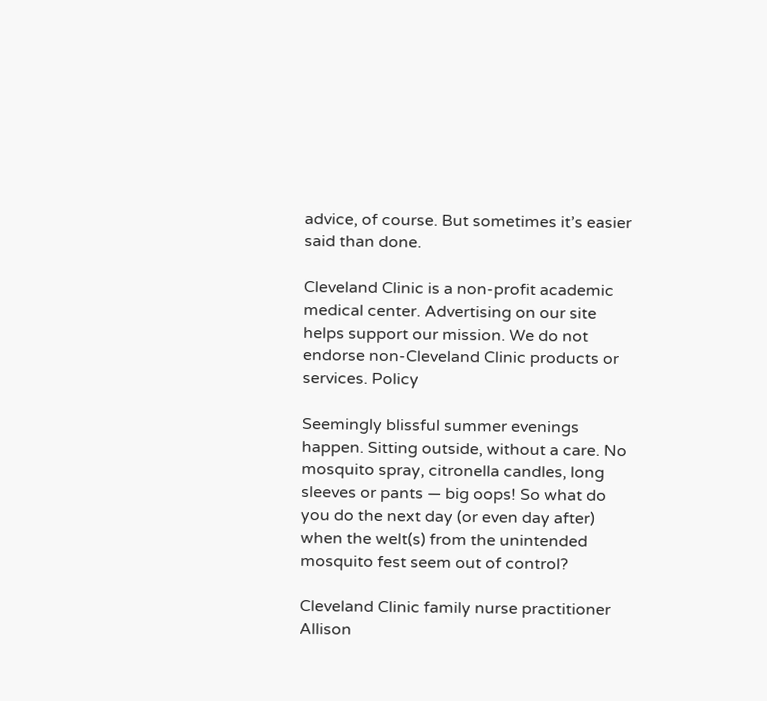advice, of course. But sometimes it’s easier said than done.

Cleveland Clinic is a non-profit academic medical center. Advertising on our site helps support our mission. We do not endorse non-Cleveland Clinic products or services. Policy

Seemingly blissful summer evenings happen. Sitting outside, without a care. No mosquito spray, citronella candles, long sleeves or pants — big oops! So what do you do the next day (or even day after) when the welt(s) from the unintended mosquito fest seem out of control?

Cleveland Clinic family nurse practitioner Allison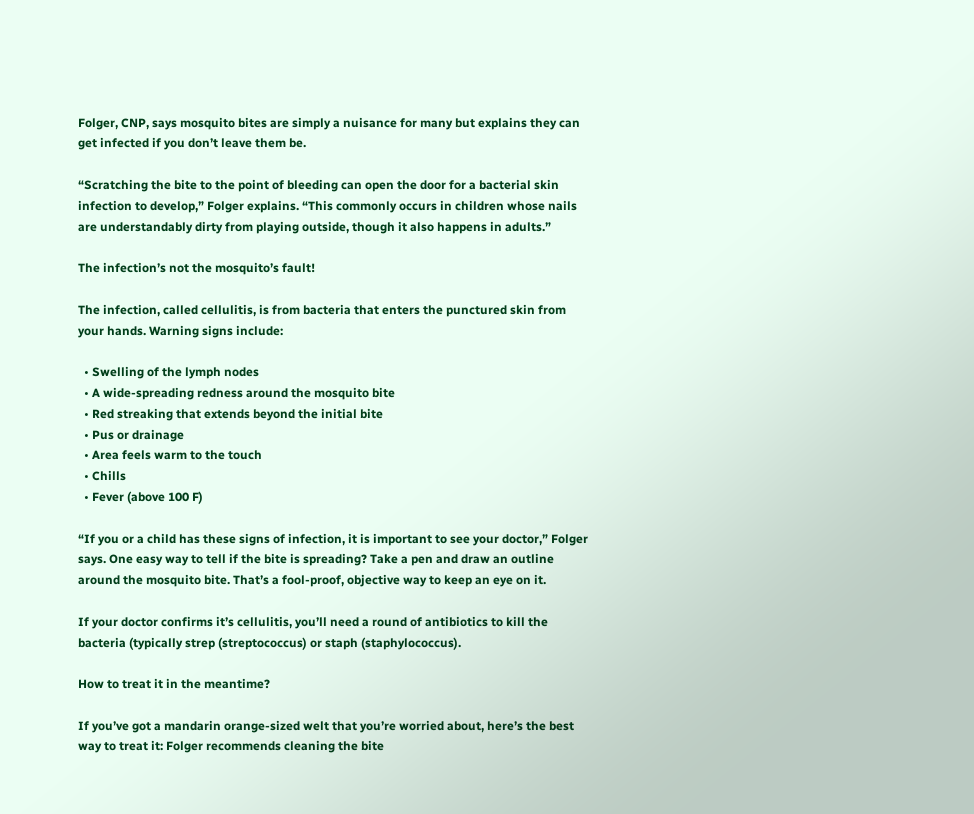Folger, CNP, says mosquito bites are simply a nuisance for many but explains they can get infected if you don’t leave them be.

“Scratching the bite to the point of bleeding can open the door for a bacterial skin infection to develop,” Folger explains. “This commonly occurs in children whose nails are understandably dirty from playing outside, though it also happens in adults.”

The infection’s not the mosquito’s fault!

The infection, called cellulitis, is from bacteria that enters the punctured skin from your hands. Warning signs include:

  • Swelling of the lymph nodes
  • A wide-spreading redness around the mosquito bite
  • Red streaking that extends beyond the initial bite
  • Pus or drainage
  • Area feels warm to the touch
  • Chills
  • Fever (above 100 F)

“If you or a child has these signs of infection, it is important to see your doctor,” Folger says. One easy way to tell if the bite is spreading? Take a pen and draw an outline around the mosquito bite. That’s a fool-proof, objective way to keep an eye on it.

If your doctor confirms it’s cellulitis, you’ll need a round of antibiotics to kill the bacteria (typically strep (streptococcus) or staph (staphylococcus).

How to treat it in the meantime?

If you’ve got a mandarin orange-sized welt that you’re worried about, here’s the best way to treat it: Folger recommends cleaning the bite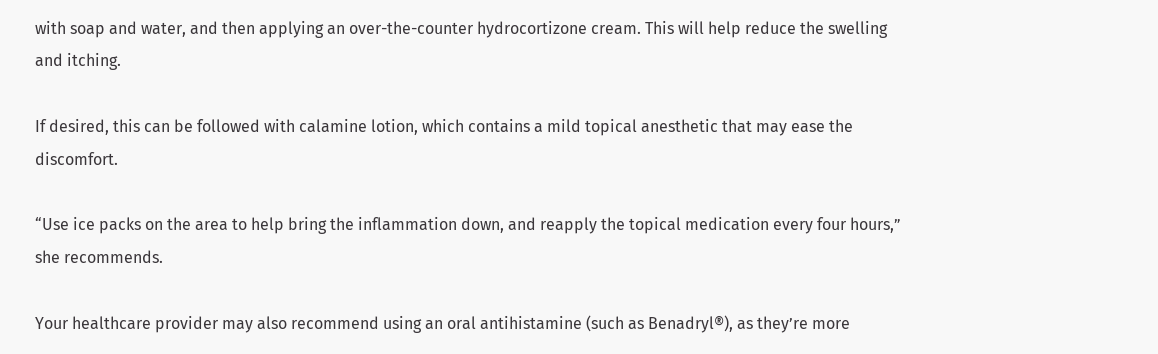with soap and water, and then applying an over-the-counter hydrocortizone cream. This will help reduce the swelling and itching.

If desired, this can be followed with calamine lotion, which contains a mild topical anesthetic that may ease the discomfort.

“Use ice packs on the area to help bring the inflammation down, and reapply the topical medication every four hours,” she recommends.

Your healthcare provider may also recommend using an oral antihistamine (such as Benadryl®), as they’re more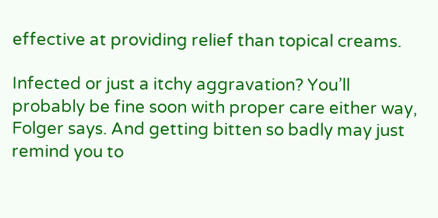effective at providing relief than topical creams.

Infected or just a itchy aggravation? You’ll probably be fine soon with proper care either way, Folger says. And getting bitten so badly may just remind you to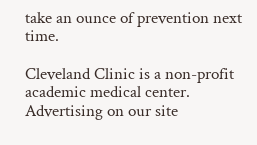take an ounce of prevention next time.

Cleveland Clinic is a non-profit academic medical center. Advertising on our site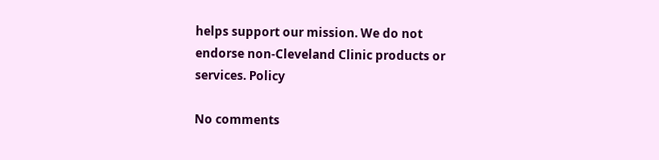helps support our mission. We do not endorse non-Cleveland Clinic products or services. Policy

No comments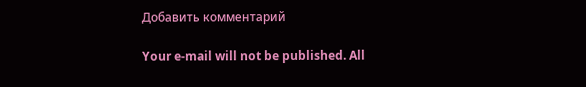Добавить комментарий

Your e-mail will not be published. All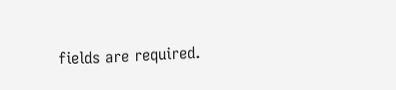fields are required.